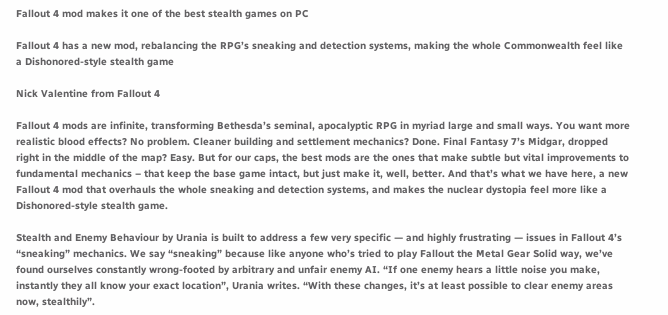Fallout 4 mod makes it one of the best stealth games on PC

Fallout 4 has a new mod, rebalancing the RPG’s sneaking and detection systems, making the whole Commonwealth feel like a Dishonored-style stealth game

Nick Valentine from Fallout 4

Fallout 4 mods are infinite, transforming Bethesda’s seminal, apocalyptic RPG in myriad large and small ways. You want more realistic blood effects? No problem. Cleaner building and settlement mechanics? Done. Final Fantasy 7’s Midgar, dropped right in the middle of the map? Easy. But for our caps, the best mods are the ones that make subtle but vital improvements to fundamental mechanics – that keep the base game intact, but just make it, well, better. And that’s what we have here, a new Fallout 4 mod that overhauls the whole sneaking and detection systems, and makes the nuclear dystopia feel more like a Dishonored-style stealth game.

Stealth and Enemy Behaviour by Urania is built to address a few very specific — and highly frustrating — issues in Fallout 4’s “sneaking” mechanics. We say “sneaking” because like anyone who’s tried to play Fallout the Metal Gear Solid way, we’ve found ourselves constantly wrong-footed by arbitrary and unfair enemy AI. “If one enemy hears a little noise you make, instantly they all know your exact location”, Urania writes. “With these changes, it’s at least possible to clear enemy areas now, stealthily”.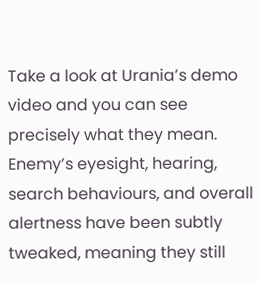Take a look at Urania’s demo video and you can see precisely what they mean. Enemy’s eyesight, hearing, search behaviours, and overall alertness have been subtly tweaked, meaning they still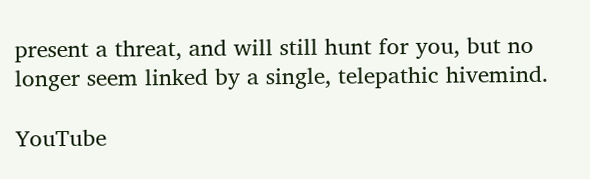present a threat, and will still hunt for you, but no longer seem linked by a single, telepathic hivemind.

YouTube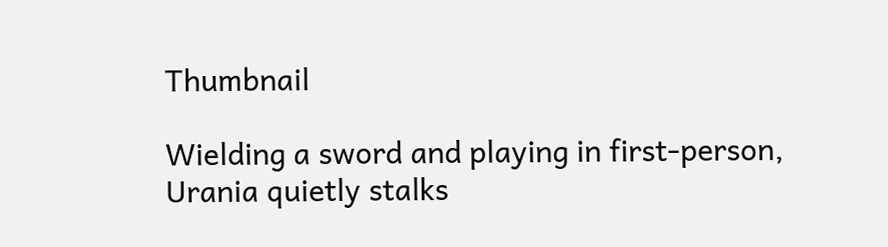Thumbnail

Wielding a sword and playing in first-person, Urania quietly stalks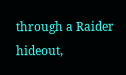through a Raider hideout,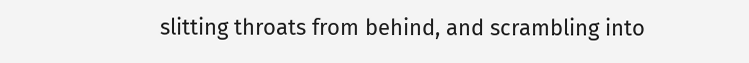slitting throats from behind, and scrambling into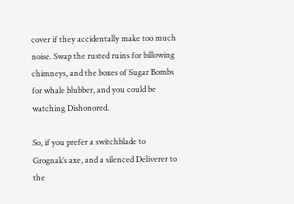cover if they accidentally make too much noise. Swap the rusted ruins for billowing chimneys, and the boxes of Sugar Bombs for whale blubber, and you could be watching Dishonored.

So, if you prefer a switchblade to Grognak’s axe, and a silenced Deliverer to the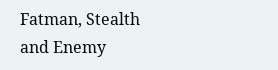Fatman, Stealth and Enemy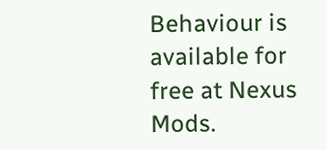Behaviour is available for free at Nexus Mods.